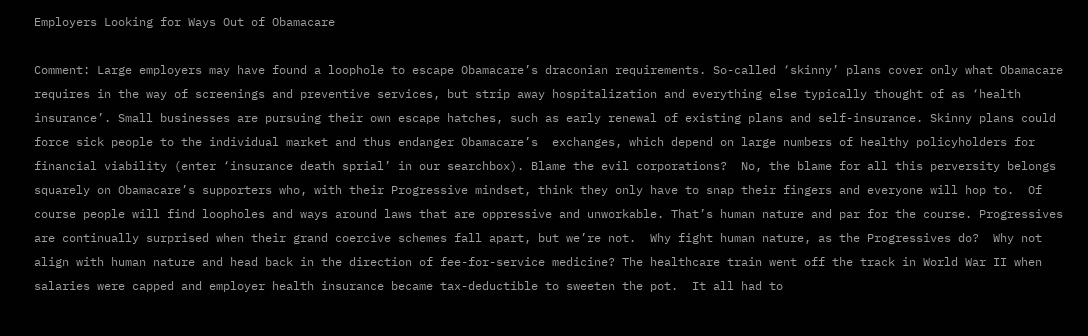Employers Looking for Ways Out of Obamacare

Comment: Large employers may have found a loophole to escape Obamacare’s draconian requirements. So-called ‘skinny’ plans cover only what Obamacare requires in the way of screenings and preventive services, but strip away hospitalization and everything else typically thought of as ‘health insurance’. Small businesses are pursuing their own escape hatches, such as early renewal of existing plans and self-insurance. Skinny plans could force sick people to the individual market and thus endanger Obamacare’s  exchanges, which depend on large numbers of healthy policyholders for financial viability (enter ‘insurance death sprial’ in our searchbox). Blame the evil corporations?  No, the blame for all this perversity belongs squarely on Obamacare’s supporters who, with their Progressive mindset, think they only have to snap their fingers and everyone will hop to.  Of course people will find loopholes and ways around laws that are oppressive and unworkable. That’s human nature and par for the course. Progressives are continually surprised when their grand coercive schemes fall apart, but we’re not.  Why fight human nature, as the Progressives do?  Why not align with human nature and head back in the direction of fee-for-service medicine? The healthcare train went off the track in World War II when salaries were capped and employer health insurance became tax-deductible to sweeten the pot.  It all had to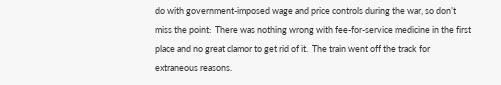do with government-imposed wage and price controls during the war, so don’t miss the point:  There was nothing wrong with fee-for-service medicine in the first place and no great clamor to get rid of it.  The train went off the track for extraneous reasons.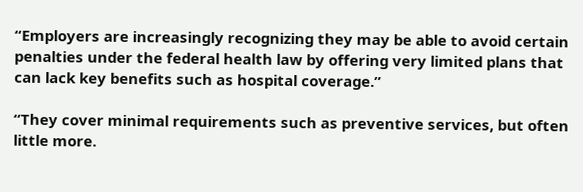“Employers are increasingly recognizing they may be able to avoid certain penalties under the federal health law by offering very limited plans that can lack key benefits such as hospital coverage.”

“They cover minimal requirements such as preventive services, but often little more.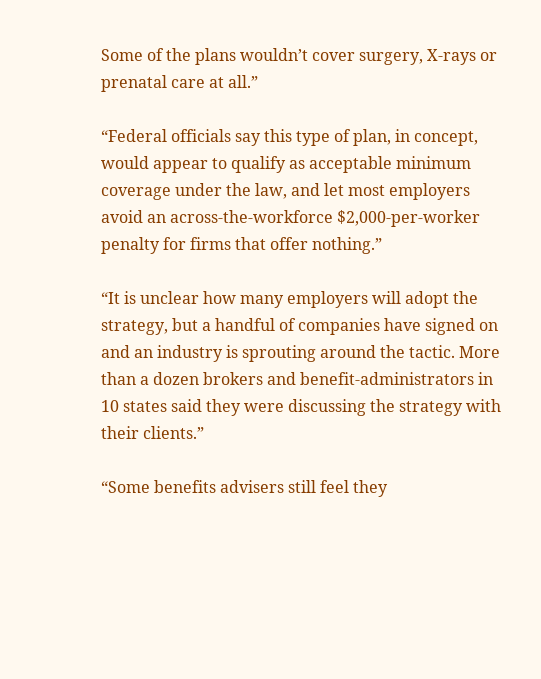Some of the plans wouldn’t cover surgery, X-rays or prenatal care at all.”

“Federal officials say this type of plan, in concept, would appear to qualify as acceptable minimum coverage under the law, and let most employers avoid an across-the-workforce $2,000-per-worker penalty for firms that offer nothing.”

“It is unclear how many employers will adopt the strategy, but a handful of companies have signed on and an industry is sprouting around the tactic. More than a dozen brokers and benefit-administrators in 10 states said they were discussing the strategy with their clients.”

“Some benefits advisers still feel they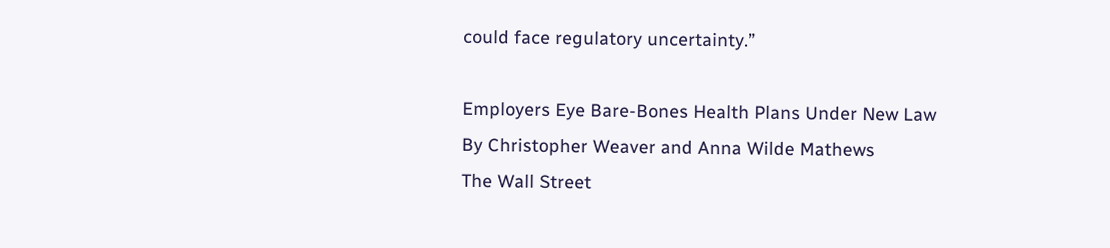could face regulatory uncertainty.”

Employers Eye Bare-Bones Health Plans Under New Law
By Christopher Weaver and Anna Wilde Mathews
The Wall Street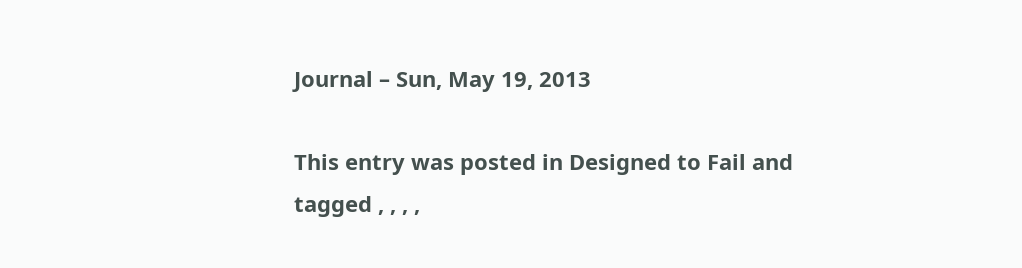Journal – Sun, May 19, 2013

This entry was posted in Designed to Fail and tagged , , , ,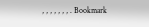, , , , , , , . Bookmark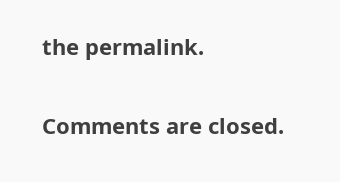the permalink.

Comments are closed.